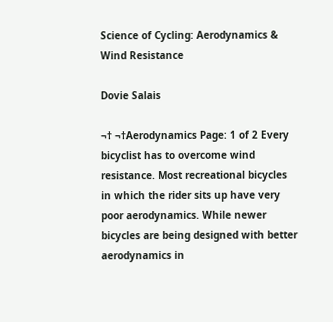Science of Cycling: Aerodynamics & Wind Resistance

Dovie Salais

¬† ¬†Aerodynamics Page: 1 of 2 Every bicyclist has to overcome wind resistance. Most recreational bicycles in which the rider sits up have very poor aerodynamics. While newer bicycles are being designed with better aerodynamics in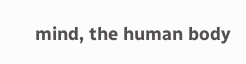mind, the human body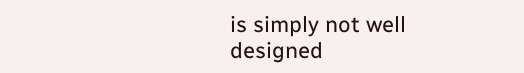is simply not well designed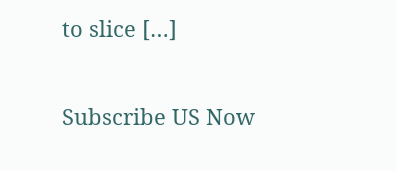to slice […]

Subscribe US Now